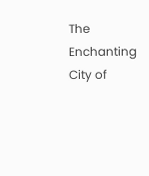The Enchanting City of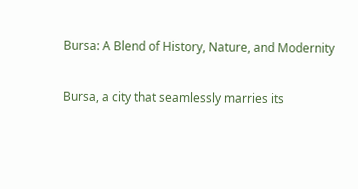Bursa: A Blend of History, Nature, and Modernity

Bursa, a city that seamlessly marries its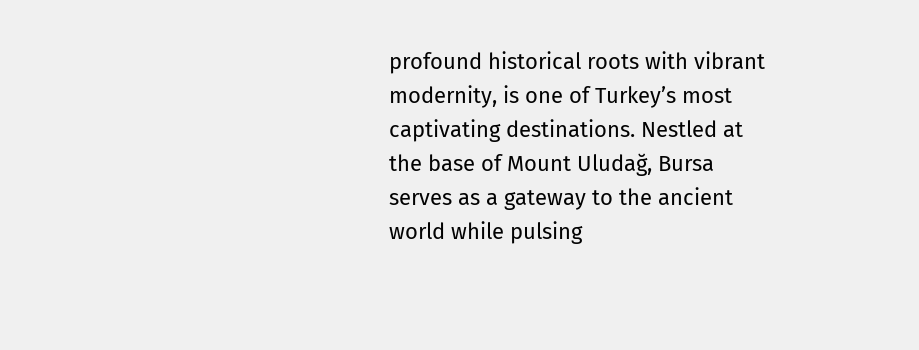profound historical roots with vibrant modernity, is one of Turkey’s most captivating destinations. Nestled at the base of Mount Uludağ, Bursa serves as a gateway to the ancient world while pulsing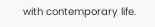with contemporary life.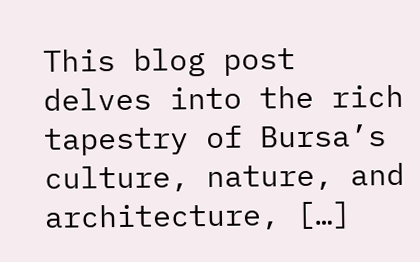This blog post delves into the rich tapestry of Bursa’s culture, nature, and architecture, […]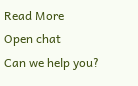Read More
Open chat
Can we help you?